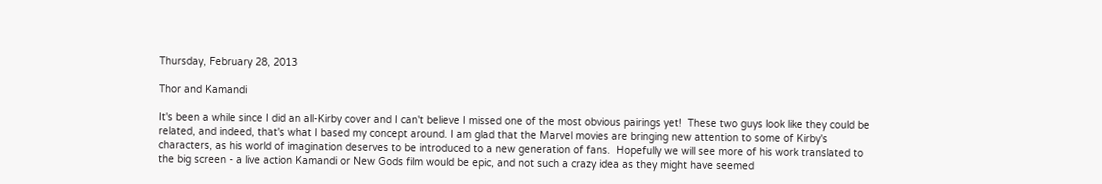Thursday, February 28, 2013

Thor and Kamandi

It's been a while since I did an all-Kirby cover and I can't believe I missed one of the most obvious pairings yet!  These two guys look like they could be related, and indeed, that's what I based my concept around. I am glad that the Marvel movies are bringing new attention to some of Kirby's characters, as his world of imagination deserves to be introduced to a new generation of fans.  Hopefully we will see more of his work translated to the big screen - a live action Kamandi or New Gods film would be epic, and not such a crazy idea as they might have seemed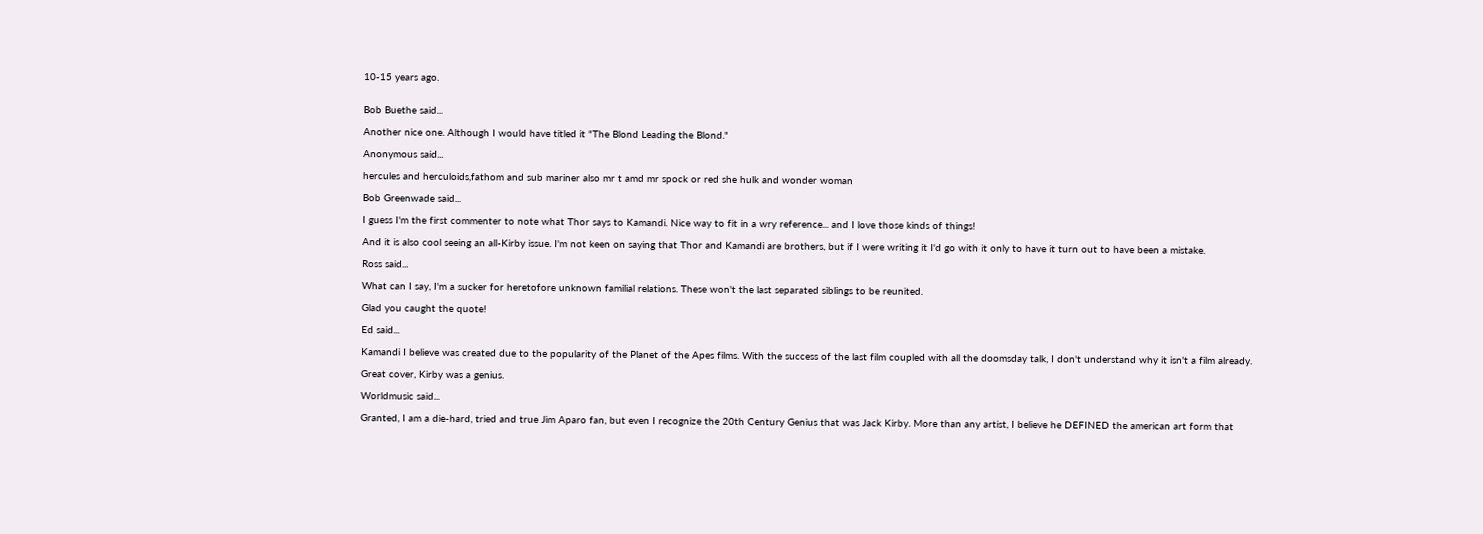10-15 years ago.


Bob Buethe said...

Another nice one. Although I would have titled it "The Blond Leading the Blond."

Anonymous said...

hercules and herculoids,fathom and sub mariner also mr t amd mr spock or red she hulk and wonder woman

Bob Greenwade said...

I guess I'm the first commenter to note what Thor says to Kamandi. Nice way to fit in a wry reference... and I love those kinds of things!

And it is also cool seeing an all-Kirby issue. I'm not keen on saying that Thor and Kamandi are brothers, but if I were writing it I'd go with it only to have it turn out to have been a mistake.

Ross said...

What can I say, I'm a sucker for heretofore unknown familial relations. These won't the last separated siblings to be reunited.

Glad you caught the quote!

Ed said...

Kamandi I believe was created due to the popularity of the Planet of the Apes films. With the success of the last film coupled with all the doomsday talk, I don't understand why it isn't a film already.

Great cover, Kirby was a genius.

Worldmusic said...

Granted, I am a die-hard, tried and true Jim Aparo fan, but even I recognize the 20th Century Genius that was Jack Kirby. More than any artist, I believe he DEFINED the american art form that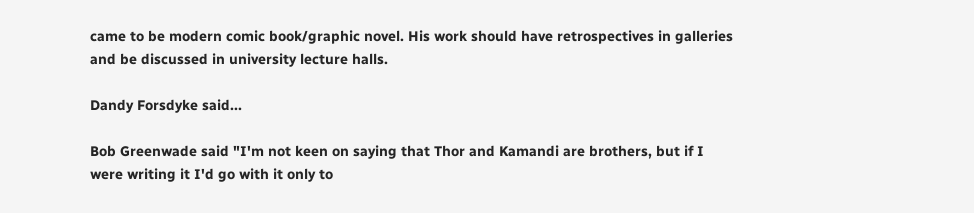came to be modern comic book/graphic novel. His work should have retrospectives in galleries and be discussed in university lecture halls.

Dandy Forsdyke said...

Bob Greenwade said "I'm not keen on saying that Thor and Kamandi are brothers, but if I were writing it I'd go with it only to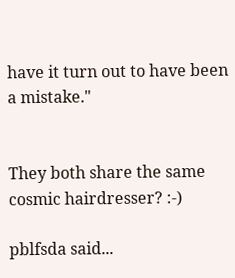have it turn out to have been a mistake."


They both share the same cosmic hairdresser? :-)

pblfsda said...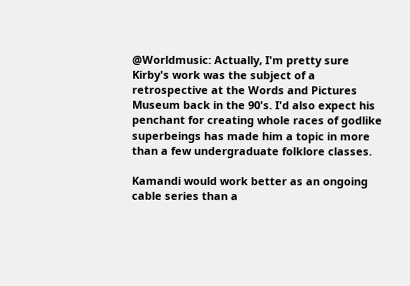@Worldmusic: Actually, I'm pretty sure Kirby's work was the subject of a retrospective at the Words and Pictures Museum back in the 90's. I'd also expect his penchant for creating whole races of godlike superbeings has made him a topic in more than a few undergraduate folklore classes.

Kamandi would work better as an ongoing cable series than a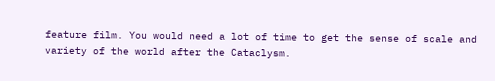feature film. You would need a lot of time to get the sense of scale and variety of the world after the Cataclysm.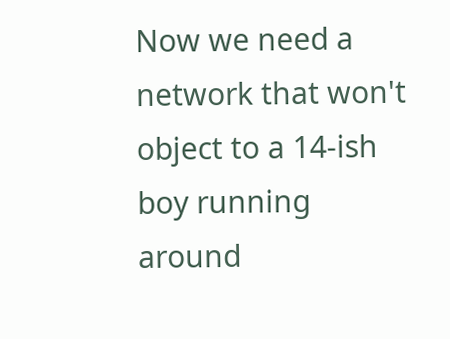Now we need a network that won't object to a 14-ish boy running around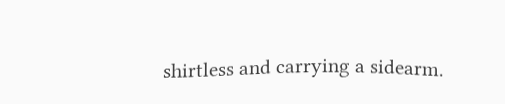shirtless and carrying a sidearm.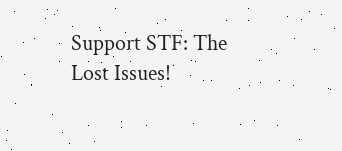Support STF: The Lost Issues!